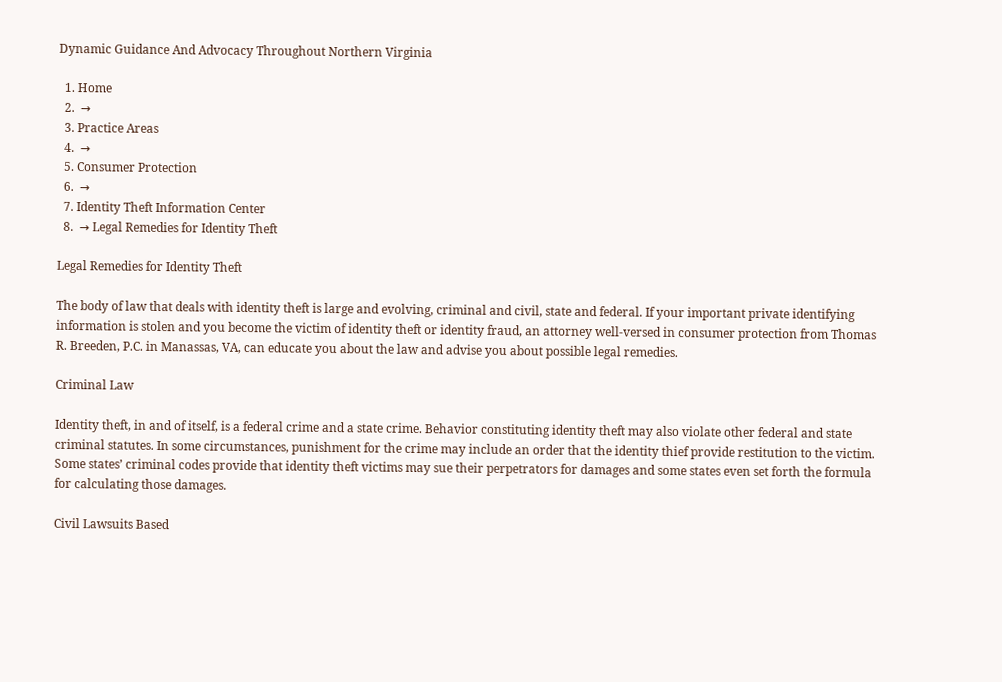Dynamic Guidance And Advocacy Throughout Northern Virginia

  1. Home
  2.  →
  3. Practice Areas
  4.  →
  5. Consumer Protection
  6.  →
  7. Identity Theft Information Center
  8.  → Legal Remedies for Identity Theft

Legal Remedies for Identity Theft

The body of law that deals with identity theft is large and evolving, criminal and civil, state and federal. If your important private identifying information is stolen and you become the victim of identity theft or identity fraud, an attorney well-versed in consumer protection from Thomas R. Breeden, P.C. in Manassas, VA, can educate you about the law and advise you about possible legal remedies.

Criminal Law

Identity theft, in and of itself, is a federal crime and a state crime. Behavior constituting identity theft may also violate other federal and state criminal statutes. In some circumstances, punishment for the crime may include an order that the identity thief provide restitution to the victim. Some states’ criminal codes provide that identity theft victims may sue their perpetrators for damages and some states even set forth the formula for calculating those damages.

Civil Lawsuits Based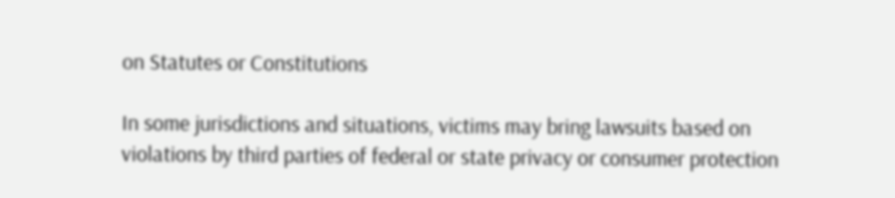on Statutes or Constitutions

In some jurisdictions and situations, victims may bring lawsuits based on violations by third parties of federal or state privacy or consumer protection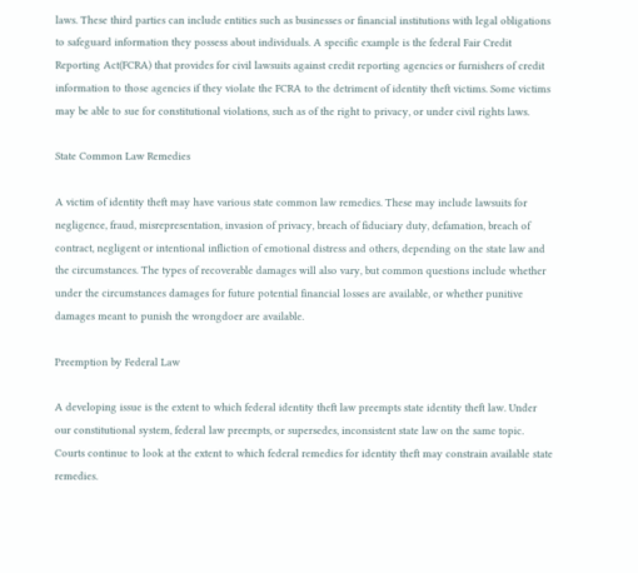laws. These third parties can include entities such as businesses or financial institutions with legal obligations to safeguard information they possess about individuals. A specific example is the federal Fair Credit Reporting Act(FCRA) that provides for civil lawsuits against credit reporting agencies or furnishers of credit information to those agencies if they violate the FCRA to the detriment of identity theft victims. Some victims may be able to sue for constitutional violations, such as of the right to privacy, or under civil rights laws.

State Common Law Remedies

A victim of identity theft may have various state common law remedies. These may include lawsuits for negligence, fraud, misrepresentation, invasion of privacy, breach of fiduciary duty, defamation, breach of contract, negligent or intentional infliction of emotional distress and others, depending on the state law and the circumstances. The types of recoverable damages will also vary, but common questions include whether under the circumstances damages for future potential financial losses are available, or whether punitive damages meant to punish the wrongdoer are available.

Preemption by Federal Law

A developing issue is the extent to which federal identity theft law preempts state identity theft law. Under our constitutional system, federal law preempts, or supersedes, inconsistent state law on the same topic. Courts continue to look at the extent to which federal remedies for identity theft may constrain available state remedies.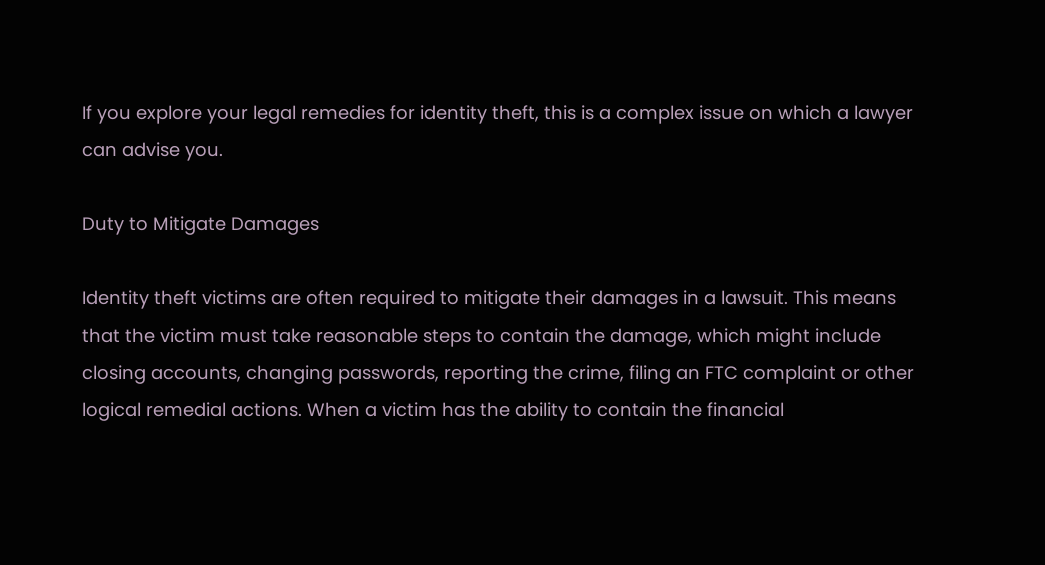If you explore your legal remedies for identity theft, this is a complex issue on which a lawyer can advise you.

Duty to Mitigate Damages

Identity theft victims are often required to mitigate their damages in a lawsuit. This means that the victim must take reasonable steps to contain the damage, which might include closing accounts, changing passwords, reporting the crime, filing an FTC complaint or other logical remedial actions. When a victim has the ability to contain the financial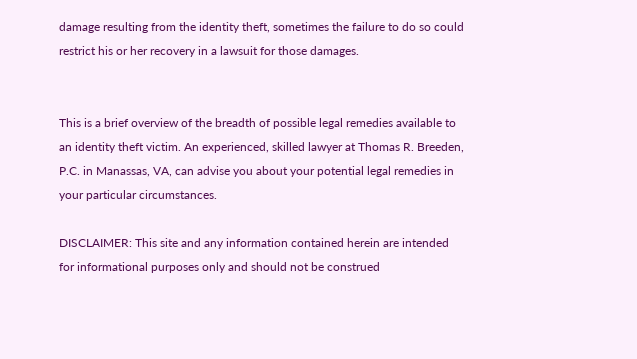damage resulting from the identity theft, sometimes the failure to do so could restrict his or her recovery in a lawsuit for those damages.


This is a brief overview of the breadth of possible legal remedies available to an identity theft victim. An experienced, skilled lawyer at Thomas R. Breeden, P.C. in Manassas, VA, can advise you about your potential legal remedies in your particular circumstances.

DISCLAIMER: This site and any information contained herein are intended for informational purposes only and should not be construed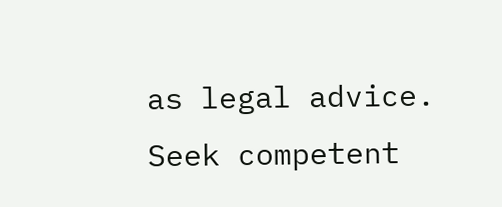as legal advice. Seek competent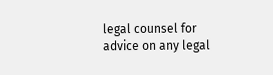legal counsel for advice on any legal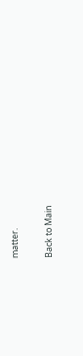matter.

Back to Main